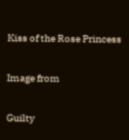Kiss of the Rose Princess

Image from

Guilty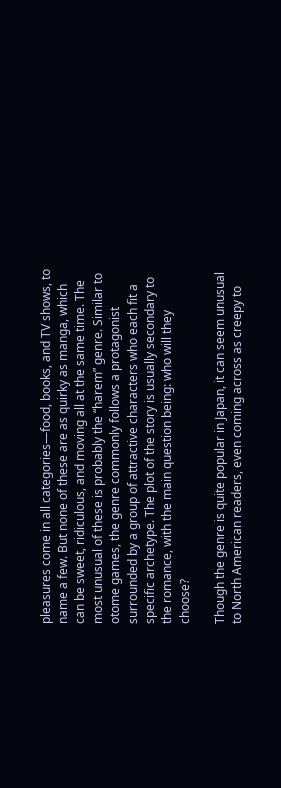pleasures come in all categories—food, books, and TV shows, to name a few. But none of these are as quirky as manga, which can be sweet, ridiculous, and moving all at the same time. The most unusual of these is probably the “harem” genre. Similar to otome games, the genre commonly follows a protagonist surrounded by a group of attractive characters who each fit a specific archetype. The plot of the story is usually secondary to the romance, with the main question being: who will they choose?

Though the genre is quite popular in Japan, it can seem unusual to North American readers, even coming across as creepy to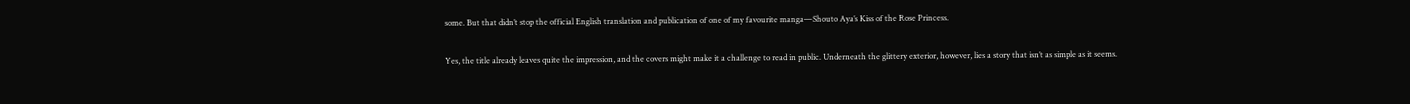some. But that didn’t stop the official English translation and publication of one of my favourite manga—Shouto Aya’s Kiss of the Rose Princess.

Yes, the title already leaves quite the impression, and the covers might make it a challenge to read in public. Underneath the glittery exterior, however, lies a story that isn’t as simple as it seems.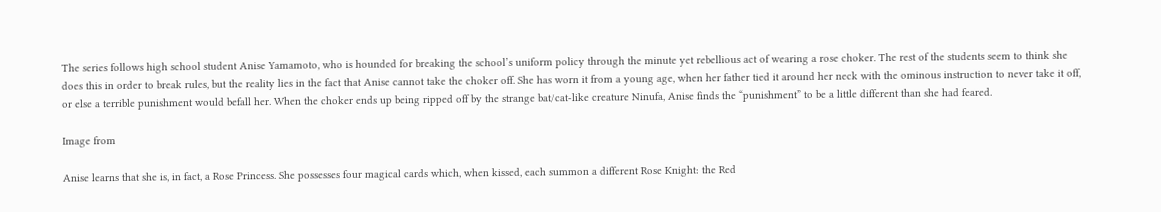The series follows high school student Anise Yamamoto, who is hounded for breaking the school’s uniform policy through the minute yet rebellious act of wearing a rose choker. The rest of the students seem to think she does this in order to break rules, but the reality lies in the fact that Anise cannot take the choker off. She has worn it from a young age, when her father tied it around her neck with the ominous instruction to never take it off, or else a terrible punishment would befall her. When the choker ends up being ripped off by the strange bat/cat-like creature Ninufa, Anise finds the “punishment” to be a little different than she had feared.

Image from

Anise learns that she is, in fact, a Rose Princess. She possesses four magical cards which, when kissed, each summon a different Rose Knight: the Red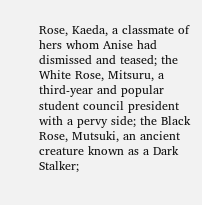Rose, Kaeda, a classmate of hers whom Anise had dismissed and teased; the White Rose, Mitsuru, a third-year and popular student council president with a pervy side; the Black Rose, Mutsuki, an ancient creature known as a Dark Stalker;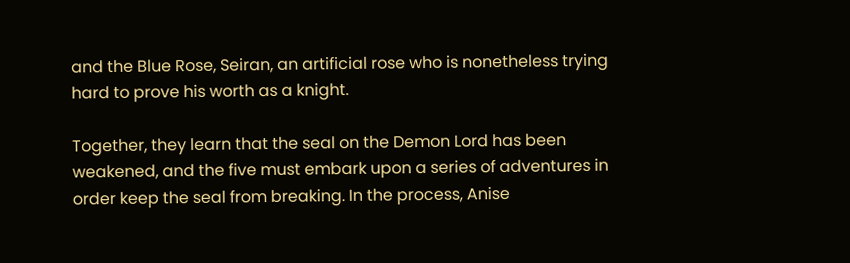and the Blue Rose, Seiran, an artificial rose who is nonetheless trying hard to prove his worth as a knight.

Together, they learn that the seal on the Demon Lord has been weakened, and the five must embark upon a series of adventures in order keep the seal from breaking. In the process, Anise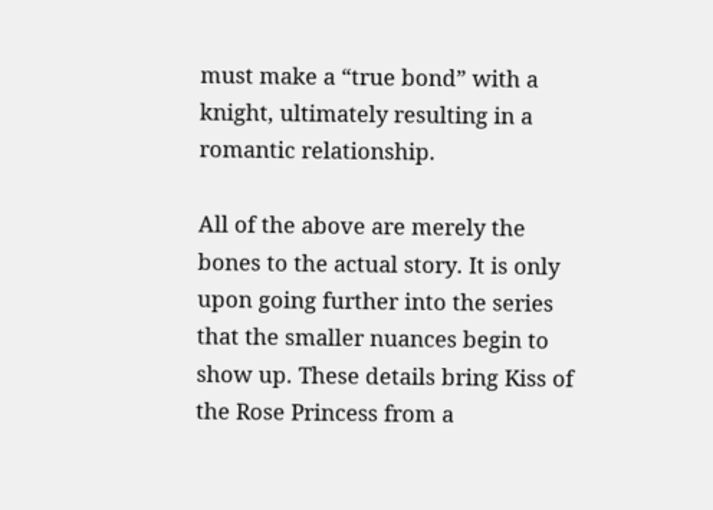must make a “true bond” with a knight, ultimately resulting in a romantic relationship.

All of the above are merely the bones to the actual story. It is only upon going further into the series that the smaller nuances begin to show up. These details bring Kiss of the Rose Princess from a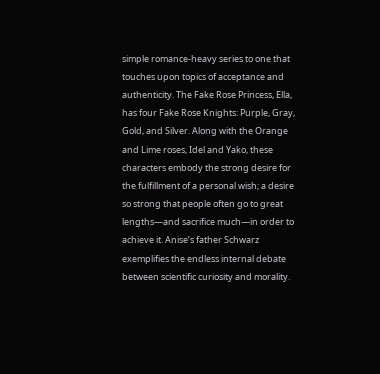simple romance-heavy series to one that touches upon topics of acceptance and authenticity. The Fake Rose Princess, Ella, has four Fake Rose Knights: Purple, Gray, Gold, and Silver. Along with the Orange and Lime roses, Idel and Yako, these characters embody the strong desire for the fulfillment of a personal wish; a desire so strong that people often go to great lengths—and sacrifice much—in order to achieve it. Anise’s father Schwarz exemplifies the endless internal debate between scientific curiosity and morality.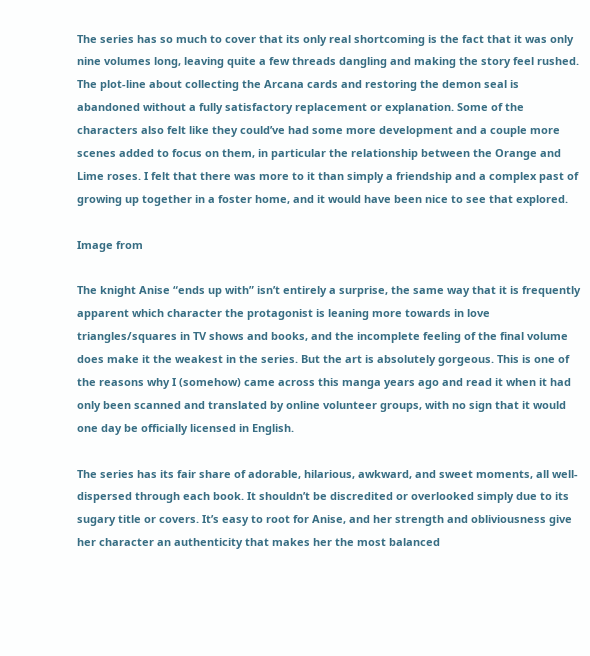The series has so much to cover that its only real shortcoming is the fact that it was only nine volumes long, leaving quite a few threads dangling and making the story feel rushed. The plot-line about collecting the Arcana cards and restoring the demon seal is abandoned without a fully satisfactory replacement or explanation. Some of the characters also felt like they could’ve had some more development and a couple more scenes added to focus on them, in particular the relationship between the Orange and Lime roses. I felt that there was more to it than simply a friendship and a complex past of growing up together in a foster home, and it would have been nice to see that explored.

Image from

The knight Anise “ends up with” isn’t entirely a surprise, the same way that it is frequently apparent which character the protagonist is leaning more towards in love triangles/squares in TV shows and books, and the incomplete feeling of the final volume does make it the weakest in the series. But the art is absolutely gorgeous. This is one of the reasons why I (somehow) came across this manga years ago and read it when it had only been scanned and translated by online volunteer groups, with no sign that it would one day be officially licensed in English.

The series has its fair share of adorable, hilarious, awkward, and sweet moments, all well-dispersed through each book. It shouldn’t be discredited or overlooked simply due to its sugary title or covers. It’s easy to root for Anise, and her strength and obliviousness give her character an authenticity that makes her the most balanced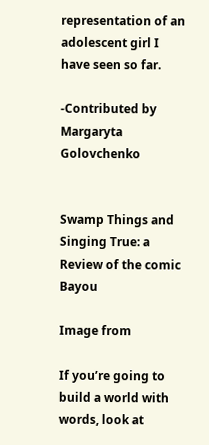representation of an adolescent girl I have seen so far.

-Contributed by Margaryta Golovchenko


Swamp Things and Singing True: a Review of the comic Bayou

Image from

If you’re going to build a world with words, look at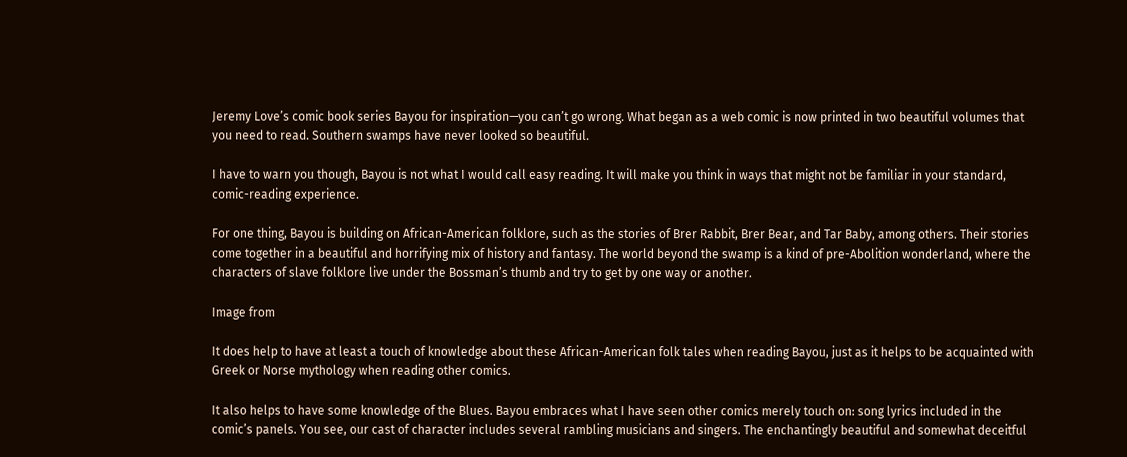Jeremy Love’s comic book series Bayou for inspiration—you can’t go wrong. What began as a web comic is now printed in two beautiful volumes that you need to read. Southern swamps have never looked so beautiful.

I have to warn you though, Bayou is not what I would call easy reading. It will make you think in ways that might not be familiar in your standard, comic-reading experience.

For one thing, Bayou is building on African-American folklore, such as the stories of Brer Rabbit, Brer Bear, and Tar Baby, among others. Their stories come together in a beautiful and horrifying mix of history and fantasy. The world beyond the swamp is a kind of pre-Abolition wonderland, where the characters of slave folklore live under the Bossman’s thumb and try to get by one way or another.

Image from

It does help to have at least a touch of knowledge about these African-American folk tales when reading Bayou, just as it helps to be acquainted with Greek or Norse mythology when reading other comics.

It also helps to have some knowledge of the Blues. Bayou embraces what I have seen other comics merely touch on: song lyrics included in the comic’s panels. You see, our cast of character includes several rambling musicians and singers. The enchantingly beautiful and somewhat deceitful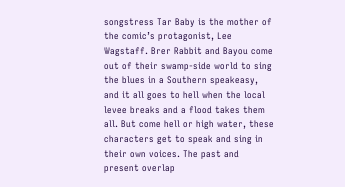songstress Tar Baby is the mother of the comic’s protagonist, Lee Wagstaff. Brer Rabbit and Bayou come out of their swamp-side world to sing the blues in a Southern speakeasy, and it all goes to hell when the local levee breaks and a flood takes them all. But come hell or high water, these characters get to speak and sing in their own voices. The past and present overlap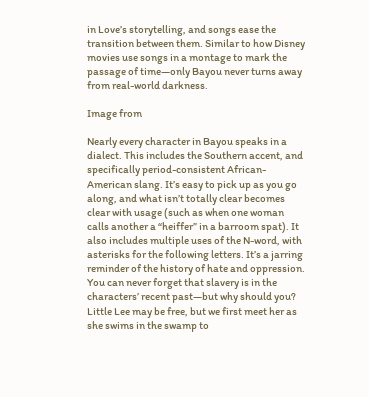in Love’s storytelling, and songs ease the transition between them. Similar to how Disney movies use songs in a montage to mark the passage of time—only Bayou never turns away from real-world darkness.

Image from

Nearly every character in Bayou speaks in a dialect. This includes the Southern accent, and specifically period-consistent African-American slang. It’s easy to pick up as you go along, and what isn’t totally clear becomes clear with usage (such as when one woman calls another a “heiffer” in a barroom spat). It also includes multiple uses of the N-word, with asterisks for the following letters. It’s a jarring reminder of the history of hate and oppression. You can never forget that slavery is in the characters’ recent past—but why should you? Little Lee may be free, but we first meet her as she swims in the swamp to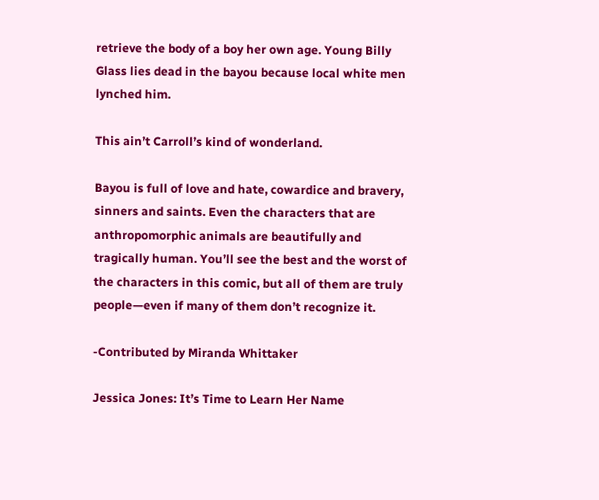retrieve the body of a boy her own age. Young Billy Glass lies dead in the bayou because local white men lynched him.

This ain’t Carroll’s kind of wonderland.

Bayou is full of love and hate, cowardice and bravery, sinners and saints. Even the characters that are anthropomorphic animals are beautifully and tragically human. You’ll see the best and the worst of the characters in this comic, but all of them are truly people—even if many of them don’t recognize it.

-Contributed by Miranda Whittaker

Jessica Jones: It’s Time to Learn Her Name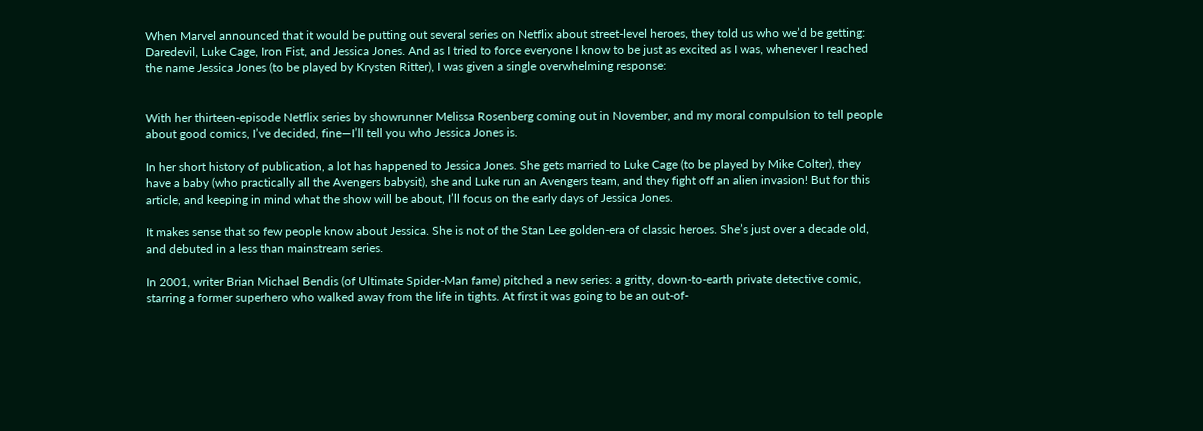When Marvel announced that it would be putting out several series on Netflix about street-level heroes, they told us who we’d be getting: Daredevil, Luke Cage, Iron Fist, and Jessica Jones. And as I tried to force everyone I know to be just as excited as I was, whenever I reached the name Jessica Jones (to be played by Krysten Ritter), I was given a single overwhelming response:


With her thirteen-episode Netflix series by showrunner Melissa Rosenberg coming out in November, and my moral compulsion to tell people about good comics, I’ve decided, fine—I’ll tell you who Jessica Jones is.

In her short history of publication, a lot has happened to Jessica Jones. She gets married to Luke Cage (to be played by Mike Colter), they have a baby (who practically all the Avengers babysit), she and Luke run an Avengers team, and they fight off an alien invasion! But for this article, and keeping in mind what the show will be about, I’ll focus on the early days of Jessica Jones.

It makes sense that so few people know about Jessica. She is not of the Stan Lee golden-era of classic heroes. She’s just over a decade old, and debuted in a less than mainstream series.

In 2001, writer Brian Michael Bendis (of Ultimate Spider-Man fame) pitched a new series: a gritty, down-to-earth private detective comic, starring a former superhero who walked away from the life in tights. At first it was going to be an out-of-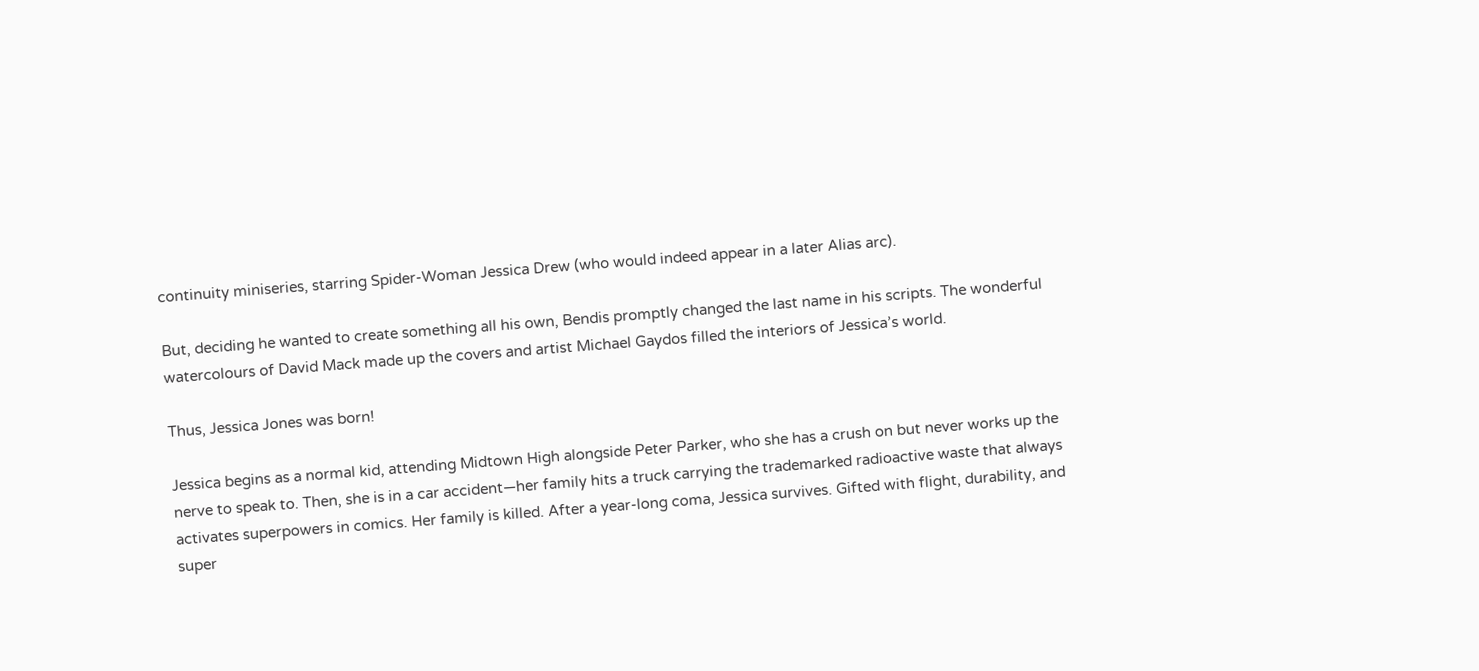continuity miniseries, starring Spider-Woman Jessica Drew (who would indeed appear in a later Alias arc).

But, deciding he wanted to create something all his own, Bendis promptly changed the last name in his scripts. The wonderful watercolours of David Mack made up the covers and artist Michael Gaydos filled the interiors of Jessica’s world.

Thus, Jessica Jones was born!

Jessica begins as a normal kid, attending Midtown High alongside Peter Parker, who she has a crush on but never works up the nerve to speak to. Then, she is in a car accident—her family hits a truck carrying the trademarked radioactive waste that always activates superpowers in comics. Her family is killed. After a year-long coma, Jessica survives. Gifted with flight, durability, and super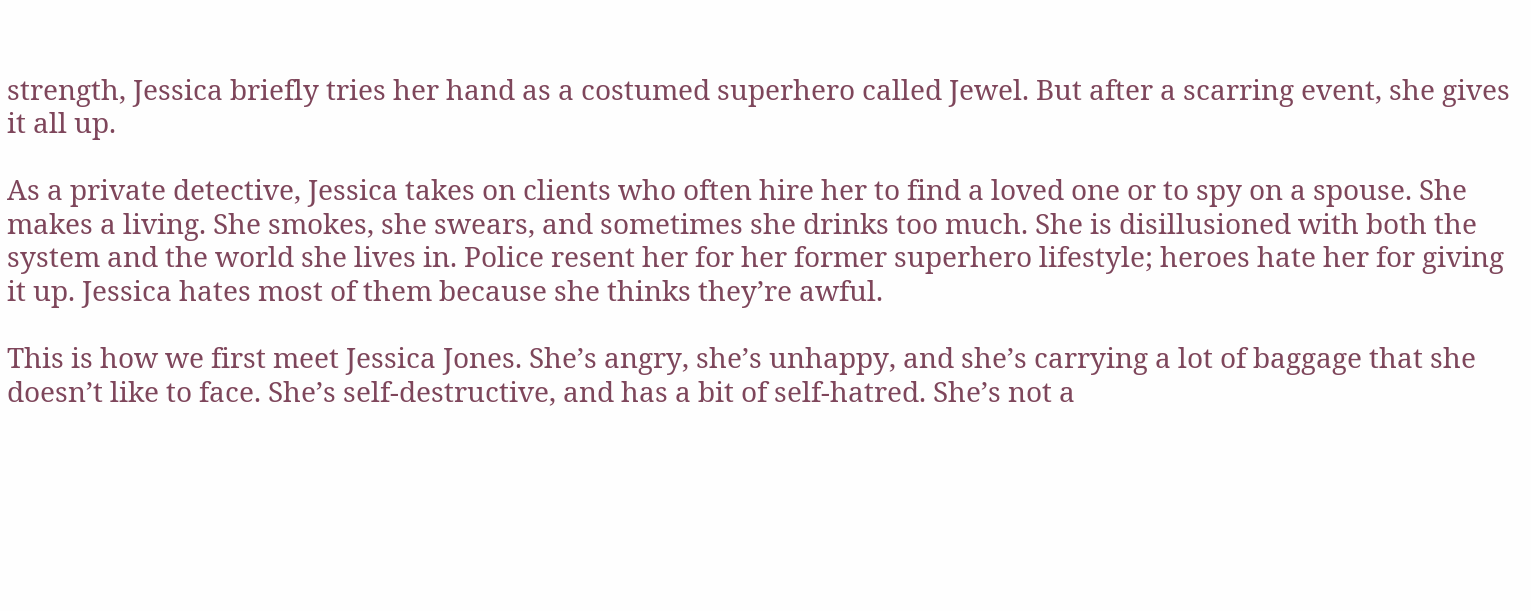strength, Jessica briefly tries her hand as a costumed superhero called Jewel. But after a scarring event, she gives it all up.

As a private detective, Jessica takes on clients who often hire her to find a loved one or to spy on a spouse. She makes a living. She smokes, she swears, and sometimes she drinks too much. She is disillusioned with both the system and the world she lives in. Police resent her for her former superhero lifestyle; heroes hate her for giving it up. Jessica hates most of them because she thinks they’re awful.

This is how we first meet Jessica Jones. She’s angry, she’s unhappy, and she’s carrying a lot of baggage that she doesn’t like to face. She’s self-destructive, and has a bit of self-hatred. She’s not a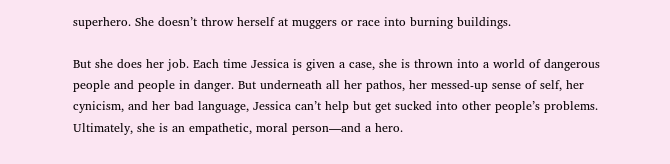superhero. She doesn’t throw herself at muggers or race into burning buildings.

But she does her job. Each time Jessica is given a case, she is thrown into a world of dangerous people and people in danger. But underneath all her pathos, her messed-up sense of self, her cynicism, and her bad language, Jessica can’t help but get sucked into other people’s problems. Ultimately, she is an empathetic, moral person—and a hero.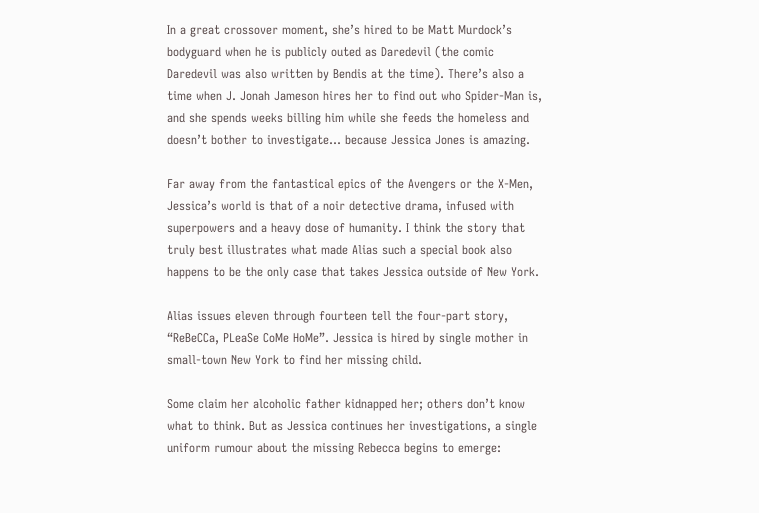In a great crossover moment, she’s hired to be Matt Murdock’s bodyguard when he is publicly outed as Daredevil (the comic Daredevil was also written by Bendis at the time). There’s also a time when J. Jonah Jameson hires her to find out who Spider-Man is, and she spends weeks billing him while she feeds the homeless and doesn’t bother to investigate… because Jessica Jones is amazing.

Far away from the fantastical epics of the Avengers or the X-Men, Jessica’s world is that of a noir detective drama, infused with superpowers and a heavy dose of humanity. I think the story that truly best illustrates what made Alias such a special book also happens to be the only case that takes Jessica outside of New York.

Alias issues eleven through fourteen tell the four-part story, “ReBeCCa, PLeaSe CoMe HoMe”. Jessica is hired by single mother in small-town New York to find her missing child.

Some claim her alcoholic father kidnapped her; others don’t know what to think. But as Jessica continues her investigations, a single uniform rumour about the missing Rebecca begins to emerge: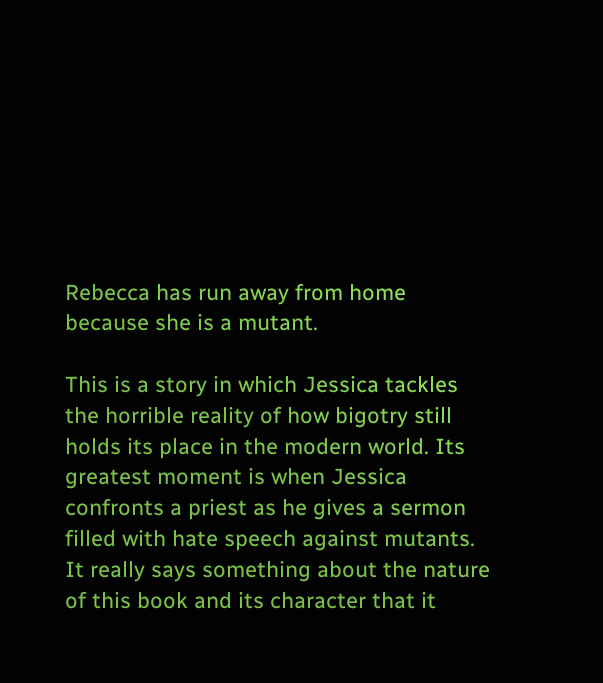Rebecca has run away from home because she is a mutant.

This is a story in which Jessica tackles the horrible reality of how bigotry still holds its place in the modern world. Its greatest moment is when Jessica confronts a priest as he gives a sermon filled with hate speech against mutants. It really says something about the nature of this book and its character that it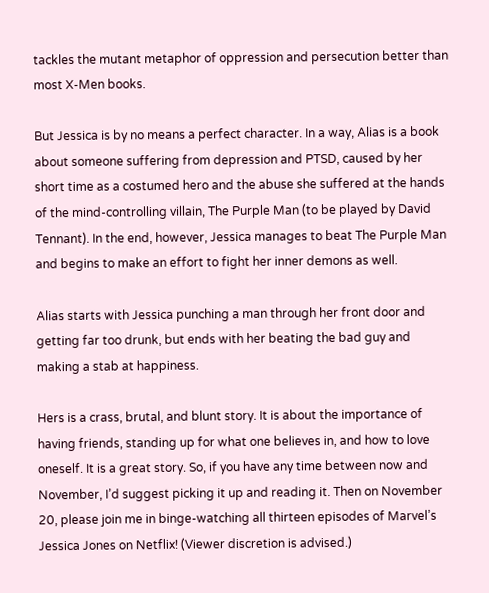tackles the mutant metaphor of oppression and persecution better than most X-Men books.

But Jessica is by no means a perfect character. In a way, Alias is a book about someone suffering from depression and PTSD, caused by her short time as a costumed hero and the abuse she suffered at the hands of the mind-controlling villain, The Purple Man (to be played by David Tennant). In the end, however, Jessica manages to beat The Purple Man and begins to make an effort to fight her inner demons as well.

Alias starts with Jessica punching a man through her front door and getting far too drunk, but ends with her beating the bad guy and making a stab at happiness.

Hers is a crass, brutal, and blunt story. It is about the importance of having friends, standing up for what one believes in, and how to love oneself. It is a great story. So, if you have any time between now and November, I’d suggest picking it up and reading it. Then on November 20, please join me in binge-watching all thirteen episodes of Marvel’s Jessica Jones on Netflix! (Viewer discretion is advised.)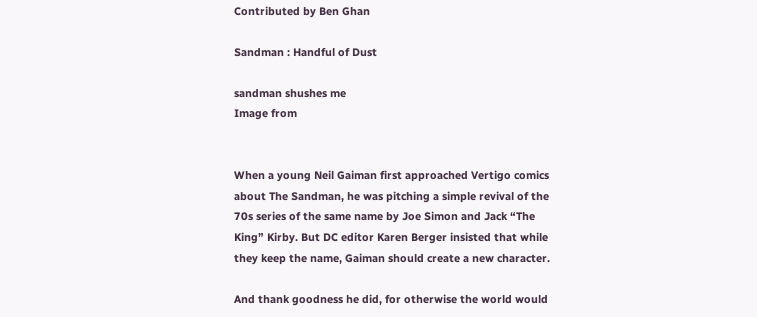Contributed by Ben Ghan

Sandman : Handful of Dust

sandman shushes me
Image from


When a young Neil Gaiman first approached Vertigo comics about The Sandman, he was pitching a simple revival of the 70s series of the same name by Joe Simon and Jack “The King” Kirby. But DC editor Karen Berger insisted that while they keep the name, Gaiman should create a new character.

And thank goodness he did, for otherwise the world would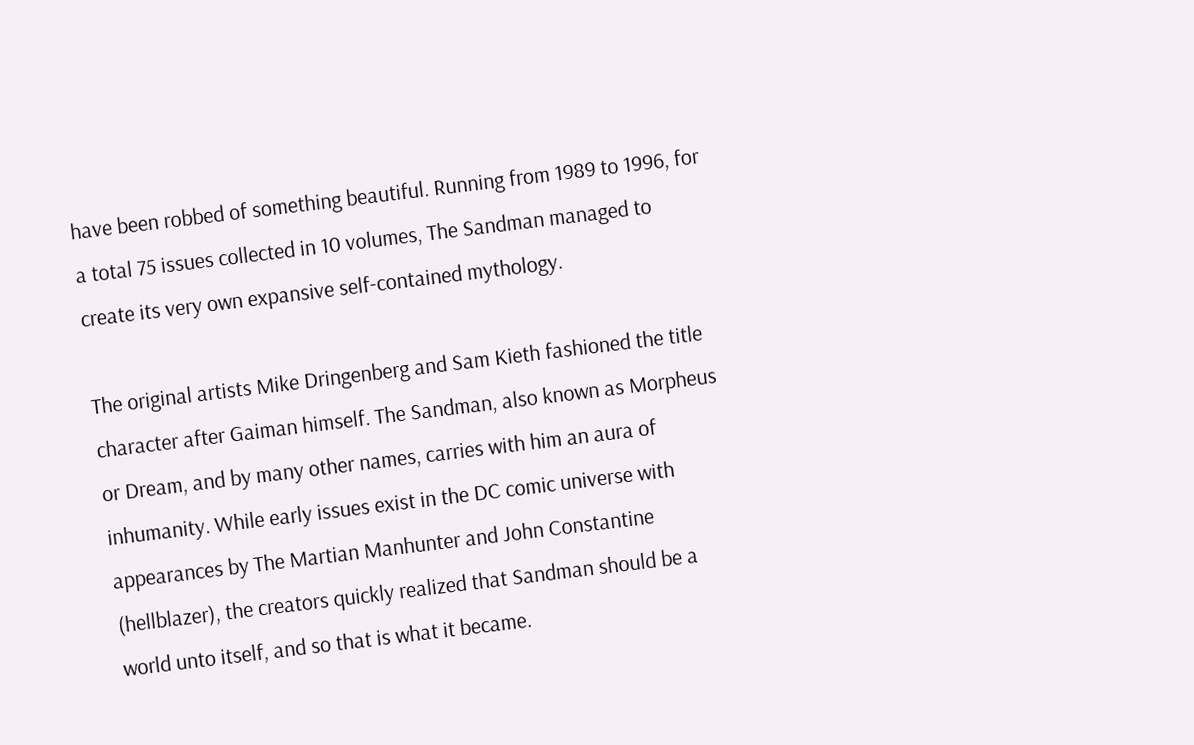have been robbed of something beautiful. Running from 1989 to 1996, for a total 75 issues collected in 10 volumes, The Sandman managed to create its very own expansive self-contained mythology.

The original artists Mike Dringenberg and Sam Kieth fashioned the title character after Gaiman himself. The Sandman, also known as Morpheus or Dream, and by many other names, carries with him an aura of inhumanity. While early issues exist in the DC comic universe with appearances by The Martian Manhunter and John Constantine (hellblazer), the creators quickly realized that Sandman should be a world unto itself, and so that is what it became.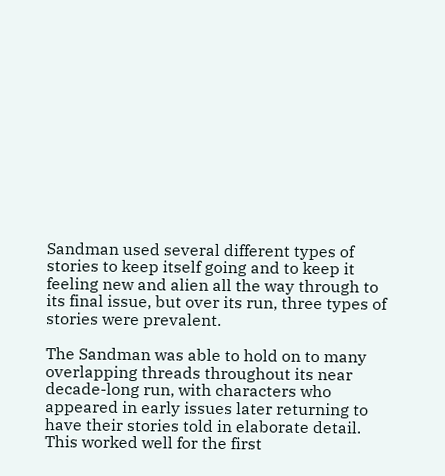Sandman used several different types of stories to keep itself going and to keep it feeling new and alien all the way through to its final issue, but over its run, three types of stories were prevalent.

The Sandman was able to hold on to many overlapping threads throughout its near decade-long run, with characters who appeared in early issues later returning to have their stories told in elaborate detail. This worked well for the first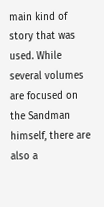main kind of story that was used. While several volumes are focused on the Sandman himself, there are also a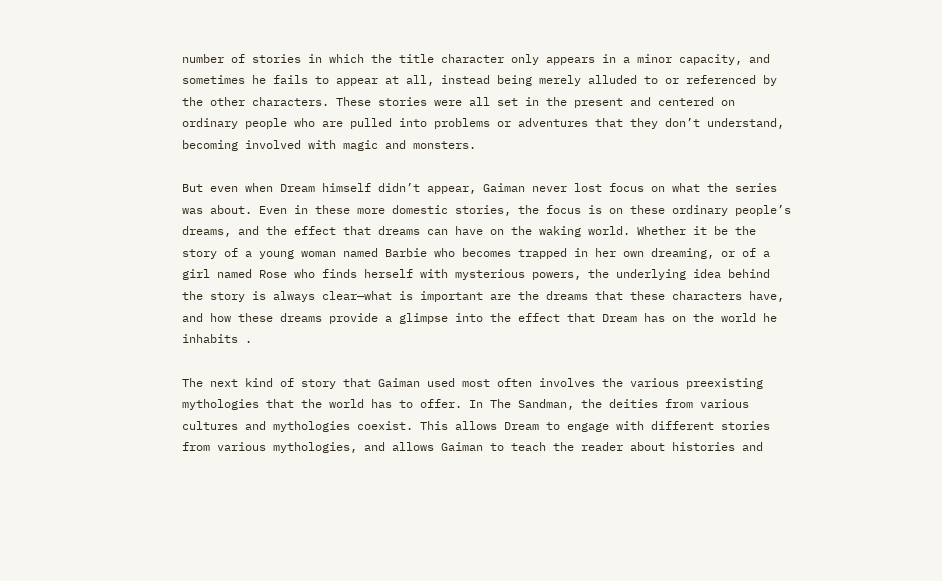number of stories in which the title character only appears in a minor capacity, and sometimes he fails to appear at all, instead being merely alluded to or referenced by the other characters. These stories were all set in the present and centered on ordinary people who are pulled into problems or adventures that they don’t understand, becoming involved with magic and monsters.

But even when Dream himself didn’t appear, Gaiman never lost focus on what the series was about. Even in these more domestic stories, the focus is on these ordinary people’s dreams, and the effect that dreams can have on the waking world. Whether it be the story of a young woman named Barbie who becomes trapped in her own dreaming, or of a girl named Rose who finds herself with mysterious powers, the underlying idea behind the story is always clear—what is important are the dreams that these characters have, and how these dreams provide a glimpse into the effect that Dream has on the world he inhabits .

The next kind of story that Gaiman used most often involves the various preexisting mythologies that the world has to offer. In The Sandman, the deities from various cultures and mythologies coexist. This allows Dream to engage with different stories from various mythologies, and allows Gaiman to teach the reader about histories and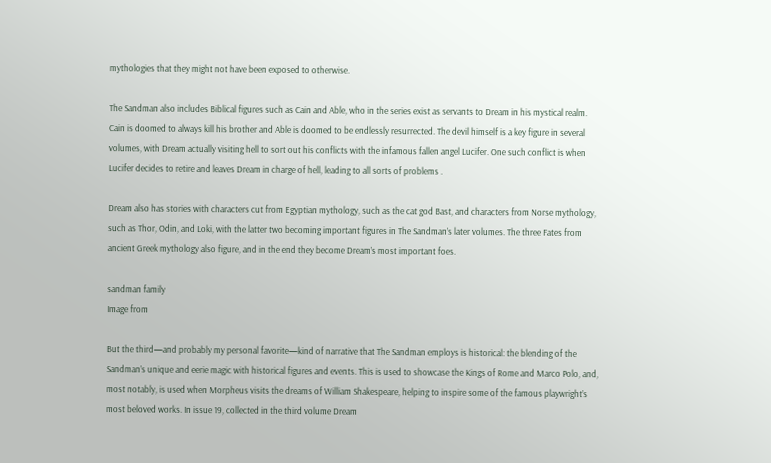mythologies that they might not have been exposed to otherwise.

The Sandman also includes Biblical figures such as Cain and Able, who in the series exist as servants to Dream in his mystical realm. Cain is doomed to always kill his brother and Able is doomed to be endlessly resurrected. The devil himself is a key figure in several volumes, with Dream actually visiting hell to sort out his conflicts with the infamous fallen angel Lucifer. One such conflict is when Lucifer decides to retire and leaves Dream in charge of hell, leading to all sorts of problems .

Dream also has stories with characters cut from Egyptian mythology, such as the cat god Bast, and characters from Norse mythology, such as Thor, Odin, and Loki, with the latter two becoming important figures in The Sandman’s later volumes. The three Fates from ancient Greek mythology also figure, and in the end they become Dream’s most important foes.

sandman family
Image from

But the third—and probably my personal favorite—kind of narrative that The Sandman employs is historical: the blending of the Sandman’s unique and eerie magic with historical figures and events. This is used to showcase the Kings of Rome and Marco Polo, and, most notably, is used when Morpheus visits the dreams of William Shakespeare, helping to inspire some of the famous playwright’s most beloved works. In issue 19, collected in the third volume Dream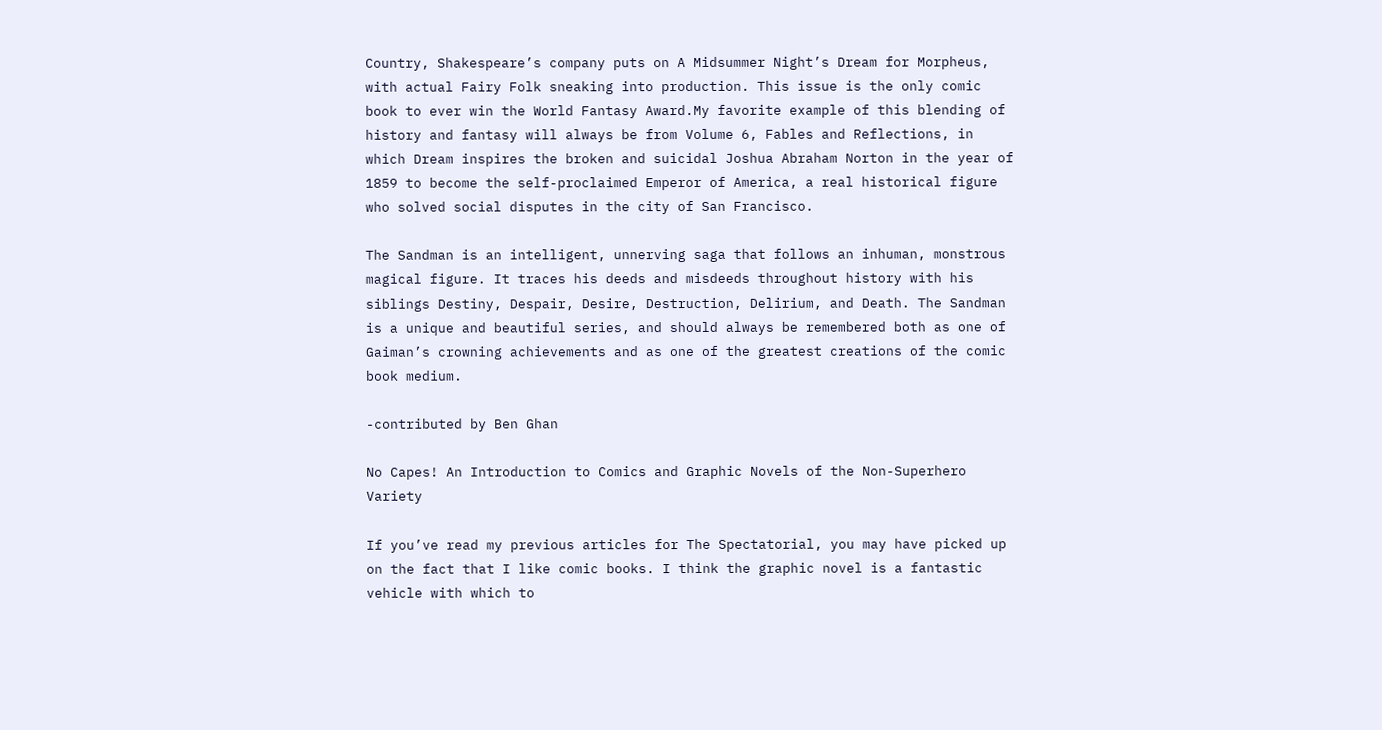Country, Shakespeare’s company puts on A Midsummer Night’s Dream for Morpheus, with actual Fairy Folk sneaking into production. This issue is the only comic book to ever win the World Fantasy Award.My favorite example of this blending of history and fantasy will always be from Volume 6, Fables and Reflections, in which Dream inspires the broken and suicidal Joshua Abraham Norton in the year of 1859 to become the self-proclaimed Emperor of America, a real historical figure who solved social disputes in the city of San Francisco.

The Sandman is an intelligent, unnerving saga that follows an inhuman, monstrous magical figure. It traces his deeds and misdeeds throughout history with his siblings Destiny, Despair, Desire, Destruction, Delirium, and Death. The Sandman is a unique and beautiful series, and should always be remembered both as one of Gaiman’s crowning achievements and as one of the greatest creations of the comic book medium.

-contributed by Ben Ghan

No Capes! An Introduction to Comics and Graphic Novels of the Non-Superhero Variety

If you’ve read my previous articles for The Spectatorial, you may have picked up on the fact that I like comic books. I think the graphic novel is a fantastic vehicle with which to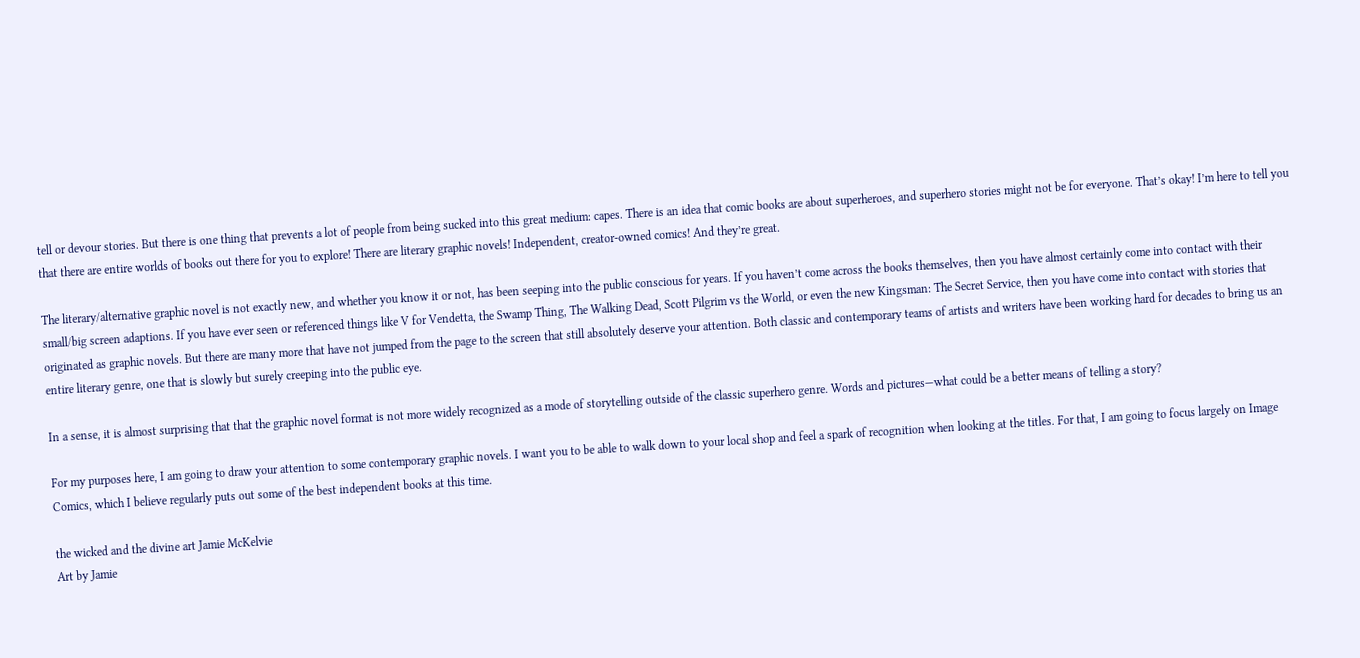tell or devour stories. But there is one thing that prevents a lot of people from being sucked into this great medium: capes. There is an idea that comic books are about superheroes, and superhero stories might not be for everyone. That’s okay! I’m here to tell you that there are entire worlds of books out there for you to explore! There are literary graphic novels! Independent, creator-owned comics! And they’re great.

The literary/alternative graphic novel is not exactly new, and whether you know it or not, has been seeping into the public conscious for years. If you haven’t come across the books themselves, then you have almost certainly come into contact with their small/big screen adaptions. If you have ever seen or referenced things like V for Vendetta, the Swamp Thing, The Walking Dead, Scott Pilgrim vs the World, or even the new Kingsman: The Secret Service, then you have come into contact with stories that originated as graphic novels. But there are many more that have not jumped from the page to the screen that still absolutely deserve your attention. Both classic and contemporary teams of artists and writers have been working hard for decades to bring us an entire literary genre, one that is slowly but surely creeping into the public eye.

In a sense, it is almost surprising that that the graphic novel format is not more widely recognized as a mode of storytelling outside of the classic superhero genre. Words and pictures—what could be a better means of telling a story?

For my purposes here, I am going to draw your attention to some contemporary graphic novels. I want you to be able to walk down to your local shop and feel a spark of recognition when looking at the titles. For that, I am going to focus largely on Image Comics, which I believe regularly puts out some of the best independent books at this time.

the wicked and the divine art Jamie McKelvie
Art by Jamie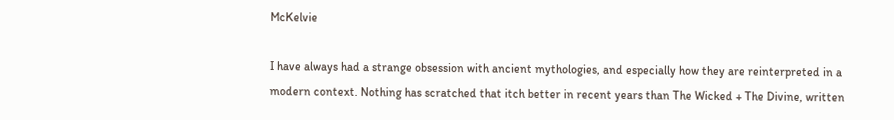McKelvie

I have always had a strange obsession with ancient mythologies, and especially how they are reinterpreted in a modern context. Nothing has scratched that itch better in recent years than The Wicked + The Divine, written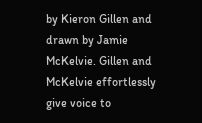by Kieron Gillen and drawn by Jamie McKelvie. Gillen and McKelvie effortlessly give voice to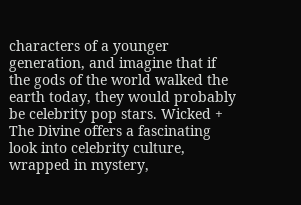characters of a younger generation, and imagine that if the gods of the world walked the earth today, they would probably be celebrity pop stars. Wicked + The Divine offers a fascinating look into celebrity culture, wrapped in mystery,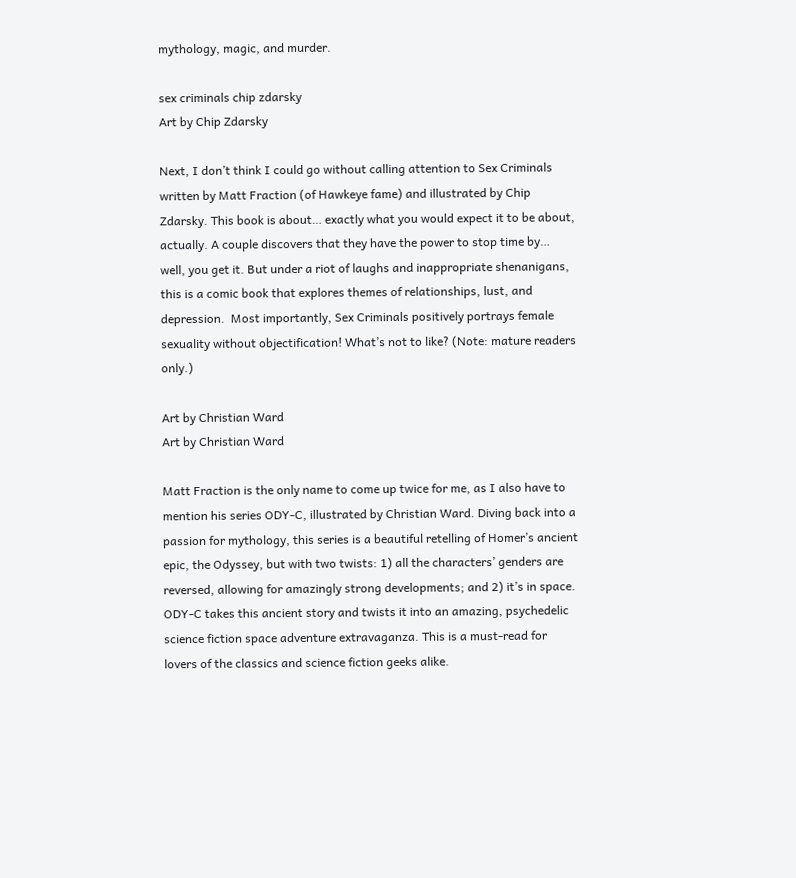mythology, magic, and murder.

sex criminals chip zdarsky
Art by Chip Zdarsky

Next, I don’t think I could go without calling attention to Sex Criminals written by Matt Fraction (of Hawkeye fame) and illustrated by Chip Zdarsky. This book is about… exactly what you would expect it to be about, actually. A couple discovers that they have the power to stop time by… well, you get it. But under a riot of laughs and inappropriate shenanigans, this is a comic book that explores themes of relationships, lust, and depression.  Most importantly, Sex Criminals positively portrays female sexuality without objectification! What’s not to like? (Note: mature readers only.)

Art by Christian Ward
Art by Christian Ward

Matt Fraction is the only name to come up twice for me, as I also have to mention his series ODY-C, illustrated by Christian Ward. Diving back into a passion for mythology, this series is a beautiful retelling of Homer’s ancient epic, the Odyssey, but with two twists: 1) all the characters’ genders are reversed, allowing for amazingly strong developments; and 2) it’s in space. ODY-C takes this ancient story and twists it into an amazing, psychedelic science fiction space adventure extravaganza. This is a must-read for lovers of the classics and science fiction geeks alike.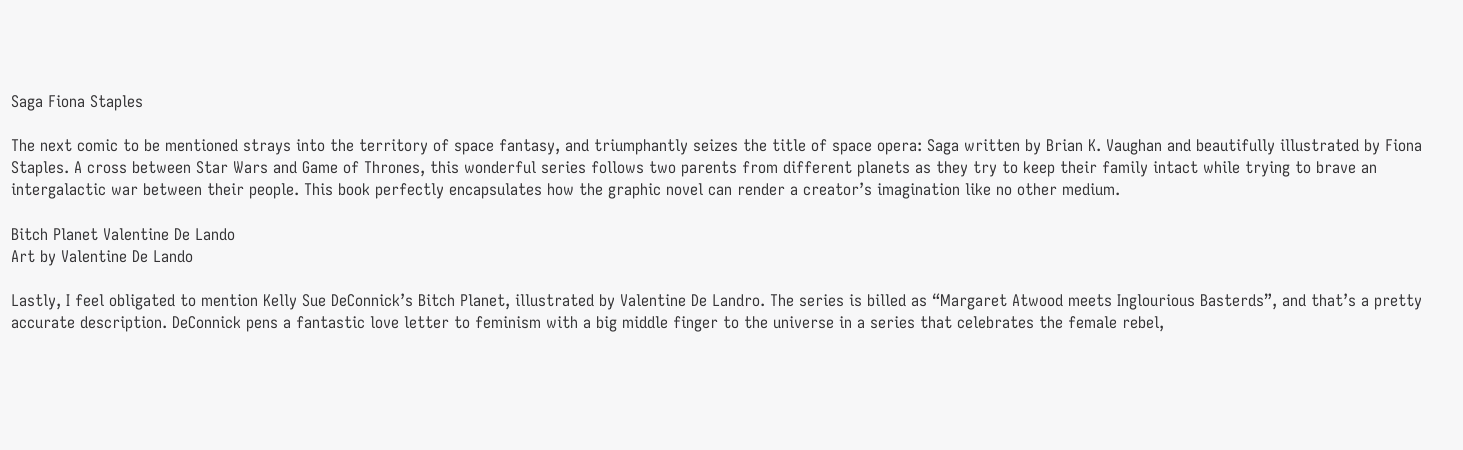Saga Fiona Staples

The next comic to be mentioned strays into the territory of space fantasy, and triumphantly seizes the title of space opera: Saga written by Brian K. Vaughan and beautifully illustrated by Fiona Staples. A cross between Star Wars and Game of Thrones, this wonderful series follows two parents from different planets as they try to keep their family intact while trying to brave an intergalactic war between their people. This book perfectly encapsulates how the graphic novel can render a creator’s imagination like no other medium.

Bitch Planet Valentine De Lando
Art by Valentine De Lando

Lastly, I feel obligated to mention Kelly Sue DeConnick’s Bitch Planet, illustrated by Valentine De Landro. The series is billed as “Margaret Atwood meets Inglourious Basterds”, and that’s a pretty accurate description. DeConnick pens a fantastic love letter to feminism with a big middle finger to the universe in a series that celebrates the female rebel,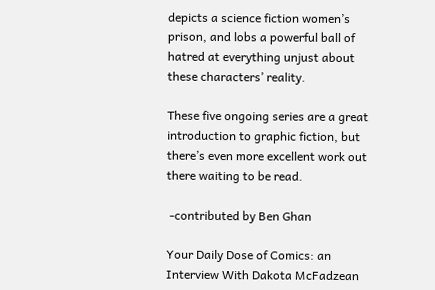depicts a science fiction women’s prison, and lobs a powerful ball of hatred at everything unjust about these characters’ reality.

These five ongoing series are a great introduction to graphic fiction, but there’s even more excellent work out there waiting to be read.

 -contributed by Ben Ghan

Your Daily Dose of Comics: an Interview With Dakota McFadzean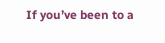If you’ve been to a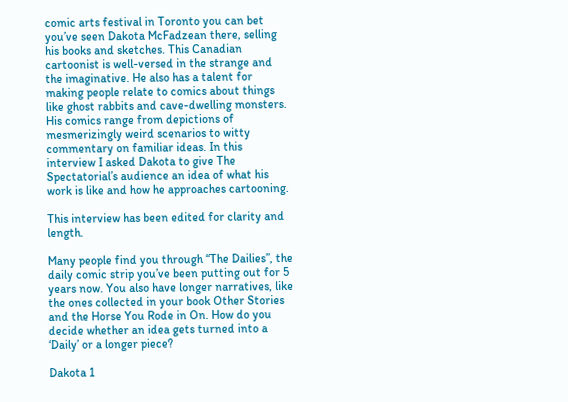comic arts festival in Toronto you can bet you’ve seen Dakota McFadzean there, selling his books and sketches. This Canadian cartoonist is well-versed in the strange and the imaginative. He also has a talent for making people relate to comics about things like ghost rabbits and cave-dwelling monsters. His comics range from depictions of mesmerizingly weird scenarios to witty commentary on familiar ideas. In this interview I asked Dakota to give The Spectatorial’s audience an idea of what his work is like and how he approaches cartooning.

This interview has been edited for clarity and length.

Many people find you through “The Dailies”, the daily comic strip you’ve been putting out for 5 years now. You also have longer narratives, like the ones collected in your book Other Stories and the Horse You Rode in On. How do you decide whether an idea gets turned into a ‘Daily’ or a longer piece?

Dakota 1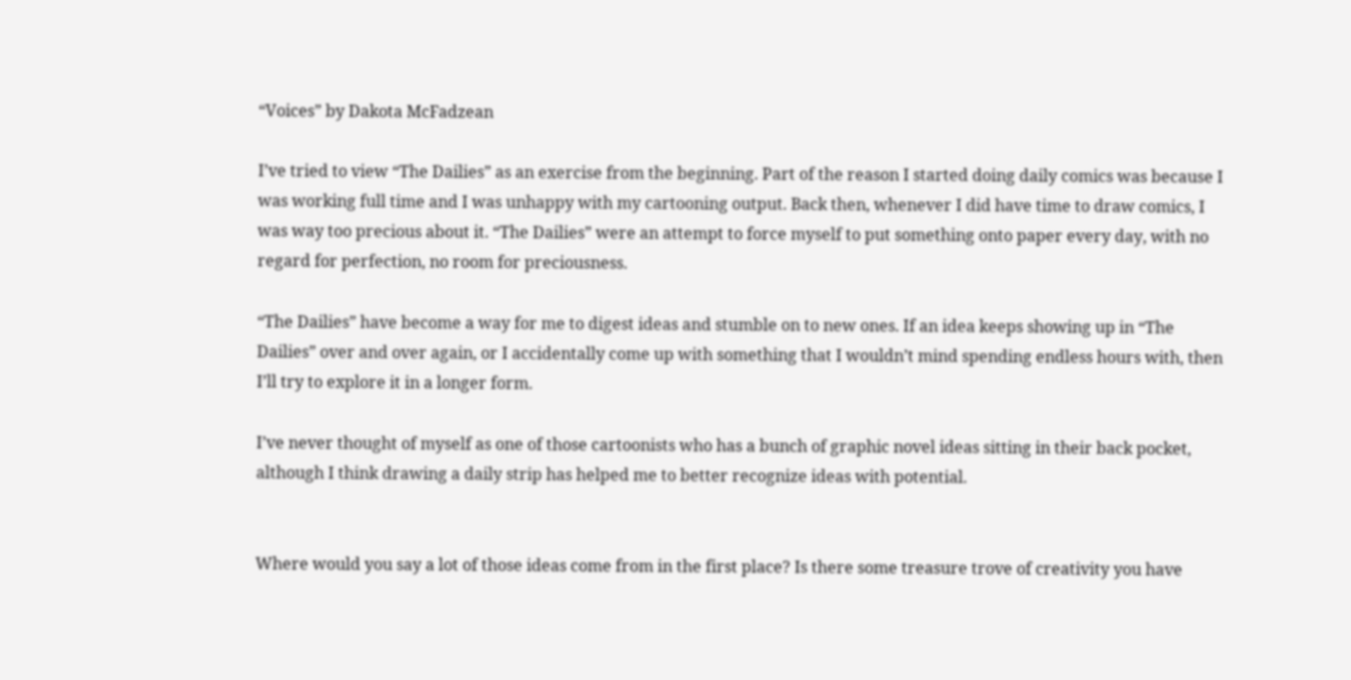“Voices” by Dakota McFadzean

I’ve tried to view “The Dailies” as an exercise from the beginning. Part of the reason I started doing daily comics was because I was working full time and I was unhappy with my cartooning output. Back then, whenever I did have time to draw comics, I was way too precious about it. “The Dailies” were an attempt to force myself to put something onto paper every day, with no regard for perfection, no room for preciousness.

“The Dailies” have become a way for me to digest ideas and stumble on to new ones. If an idea keeps showing up in “The Dailies” over and over again, or I accidentally come up with something that I wouldn’t mind spending endless hours with, then I’ll try to explore it in a longer form.

I’ve never thought of myself as one of those cartoonists who has a bunch of graphic novel ideas sitting in their back pocket, although I think drawing a daily strip has helped me to better recognize ideas with potential.


Where would you say a lot of those ideas come from in the first place? Is there some treasure trove of creativity you have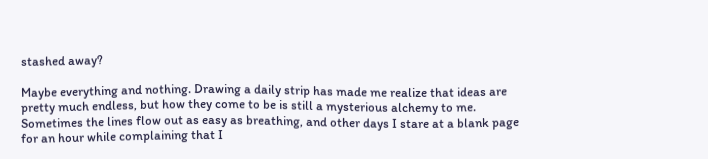stashed away?

Maybe everything and nothing. Drawing a daily strip has made me realize that ideas are pretty much endless, but how they come to be is still a mysterious alchemy to me. Sometimes the lines flow out as easy as breathing, and other days I stare at a blank page for an hour while complaining that I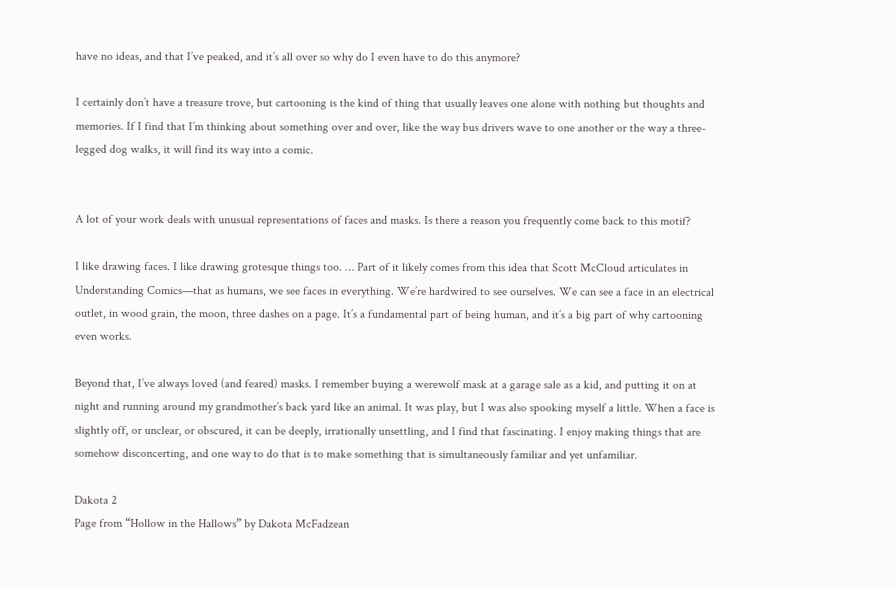have no ideas, and that I’ve peaked, and it’s all over so why do I even have to do this anymore?

I certainly don’t have a treasure trove, but cartooning is the kind of thing that usually leaves one alone with nothing but thoughts and memories. If I find that I’m thinking about something over and over, like the way bus drivers wave to one another or the way a three-legged dog walks, it will find its way into a comic.


A lot of your work deals with unusual representations of faces and masks. Is there a reason you frequently come back to this motif?

I like drawing faces. I like drawing grotesque things too. … Part of it likely comes from this idea that Scott McCloud articulates in Understanding Comics—that as humans, we see faces in everything. We’re hardwired to see ourselves. We can see a face in an electrical outlet, in wood grain, the moon, three dashes on a page. It’s a fundamental part of being human, and it’s a big part of why cartooning even works.

Beyond that, I’ve always loved (and feared) masks. I remember buying a werewolf mask at a garage sale as a kid, and putting it on at night and running around my grandmother’s back yard like an animal. It was play, but I was also spooking myself a little. When a face is slightly off, or unclear, or obscured, it can be deeply, irrationally unsettling, and I find that fascinating. I enjoy making things that are somehow disconcerting, and one way to do that is to make something that is simultaneously familiar and yet unfamiliar.

Dakota 2
Page from “Hollow in the Hallows” by Dakota McFadzean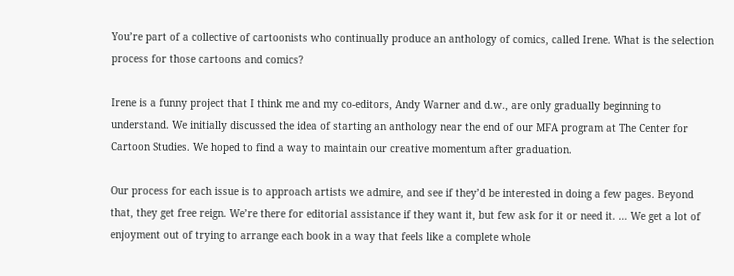You’re part of a collective of cartoonists who continually produce an anthology of comics, called Irene. What is the selection process for those cartoons and comics?

Irene is a funny project that I think me and my co-editors, Andy Warner and d.w., are only gradually beginning to understand. We initially discussed the idea of starting an anthology near the end of our MFA program at The Center for Cartoon Studies. We hoped to find a way to maintain our creative momentum after graduation.

Our process for each issue is to approach artists we admire, and see if they’d be interested in doing a few pages. Beyond that, they get free reign. We’re there for editorial assistance if they want it, but few ask for it or need it. … We get a lot of enjoyment out of trying to arrange each book in a way that feels like a complete whole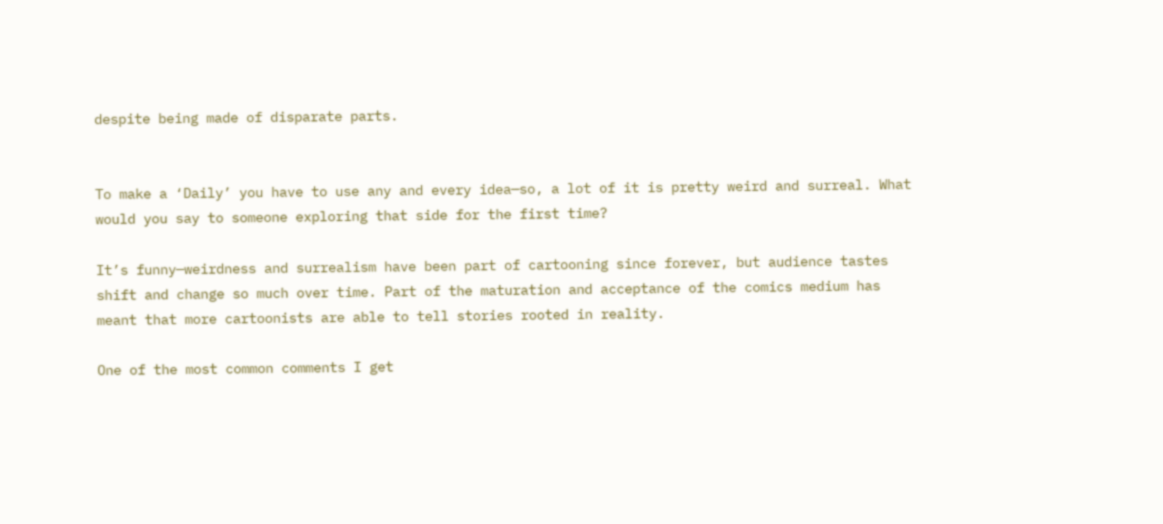despite being made of disparate parts.


To make a ‘Daily’ you have to use any and every idea—so, a lot of it is pretty weird and surreal. What would you say to someone exploring that side for the first time?

It’s funny—weirdness and surrealism have been part of cartooning since forever, but audience tastes shift and change so much over time. Part of the maturation and acceptance of the comics medium has meant that more cartoonists are able to tell stories rooted in reality.

One of the most common comments I get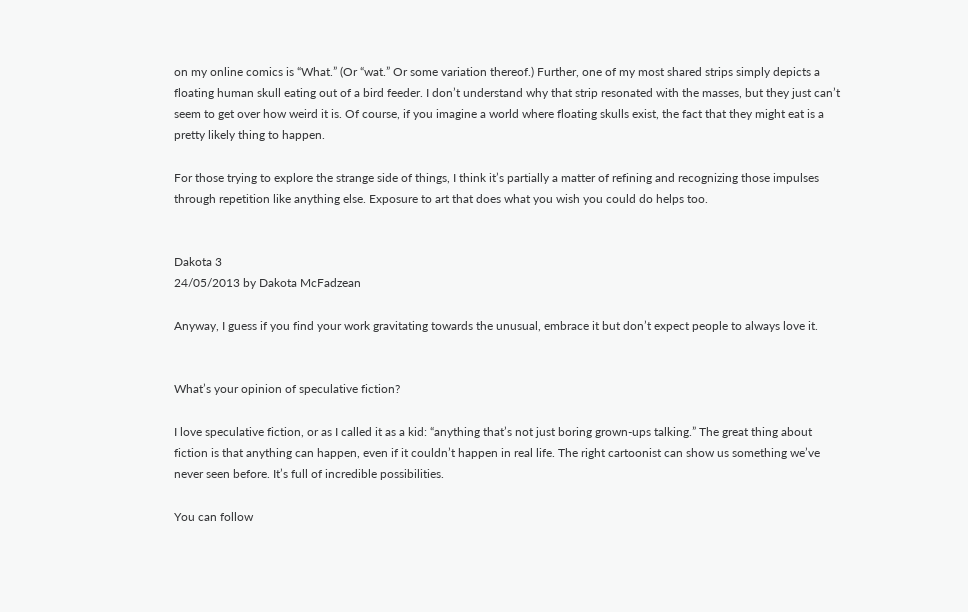on my online comics is “What.” (Or “wat.” Or some variation thereof.) Further, one of my most shared strips simply depicts a floating human skull eating out of a bird feeder. I don’t understand why that strip resonated with the masses, but they just can’t seem to get over how weird it is. Of course, if you imagine a world where floating skulls exist, the fact that they might eat is a pretty likely thing to happen.

For those trying to explore the strange side of things, I think it’s partially a matter of refining and recognizing those impulses through repetition like anything else. Exposure to art that does what you wish you could do helps too.


Dakota 3
24/05/2013 by Dakota McFadzean

Anyway, I guess if you find your work gravitating towards the unusual, embrace it but don’t expect people to always love it.


What’s your opinion of speculative fiction?

I love speculative fiction, or as I called it as a kid: “anything that’s not just boring grown-ups talking.” The great thing about fiction is that anything can happen, even if it couldn’t happen in real life. The right cartoonist can show us something we’ve never seen before. It’s full of incredible possibilities.

You can follow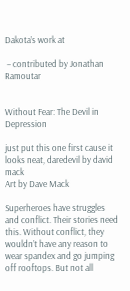Dakota’s work at

 – contributed by Jonathan Ramoutar


Without Fear: The Devil in Depression

just put this one first cause it looks neat, daredevil by david mack
Art by Dave Mack

Superheroes have struggles and conflict. Their stories need this. Without conflict, they wouldn’t have any reason to wear spandex and go jumping off rooftops. But not all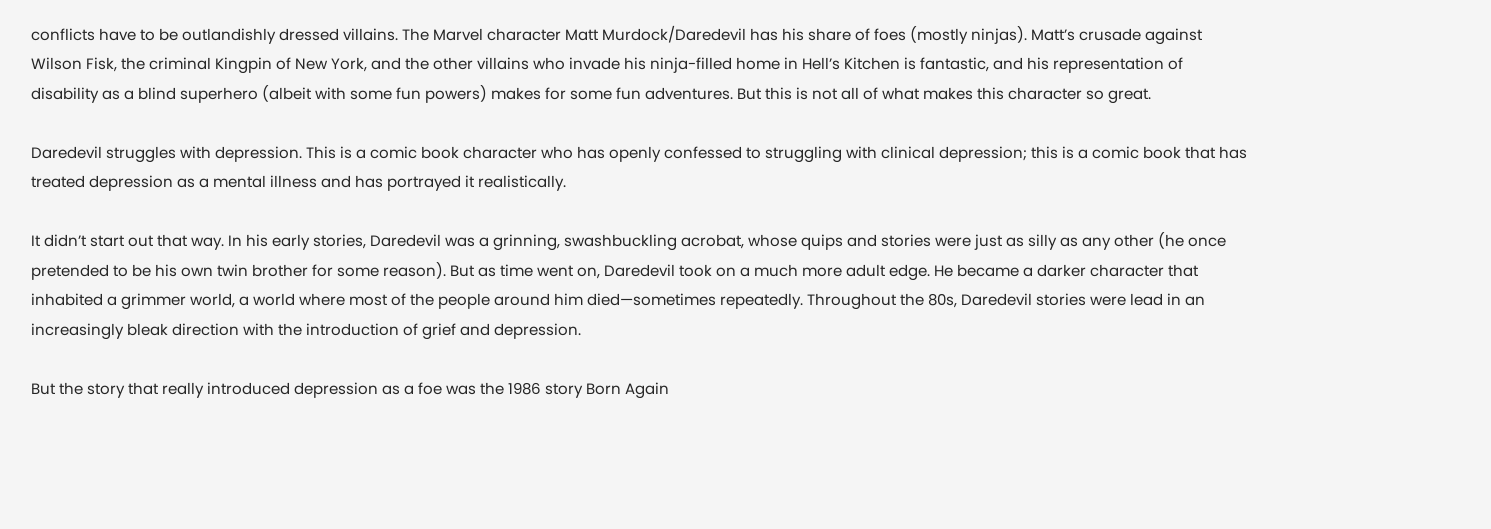conflicts have to be outlandishly dressed villains. The Marvel character Matt Murdock/Daredevil has his share of foes (mostly ninjas). Matt’s crusade against Wilson Fisk, the criminal Kingpin of New York, and the other villains who invade his ninja-filled home in Hell’s Kitchen is fantastic, and his representation of disability as a blind superhero (albeit with some fun powers) makes for some fun adventures. But this is not all of what makes this character so great.

Daredevil struggles with depression. This is a comic book character who has openly confessed to struggling with clinical depression; this is a comic book that has treated depression as a mental illness and has portrayed it realistically.

It didn’t start out that way. In his early stories, Daredevil was a grinning, swashbuckling acrobat, whose quips and stories were just as silly as any other (he once pretended to be his own twin brother for some reason). But as time went on, Daredevil took on a much more adult edge. He became a darker character that inhabited a grimmer world, a world where most of the people around him died—sometimes repeatedly. Throughout the 80s, Daredevil stories were lead in an increasingly bleak direction with the introduction of grief and depression.

But the story that really introduced depression as a foe was the 1986 story Born Again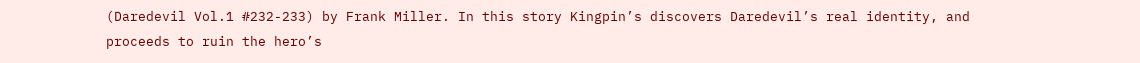(Daredevil Vol.1 #232-233) by Frank Miller. In this story Kingpin’s discovers Daredevil’s real identity, and proceeds to ruin the hero’s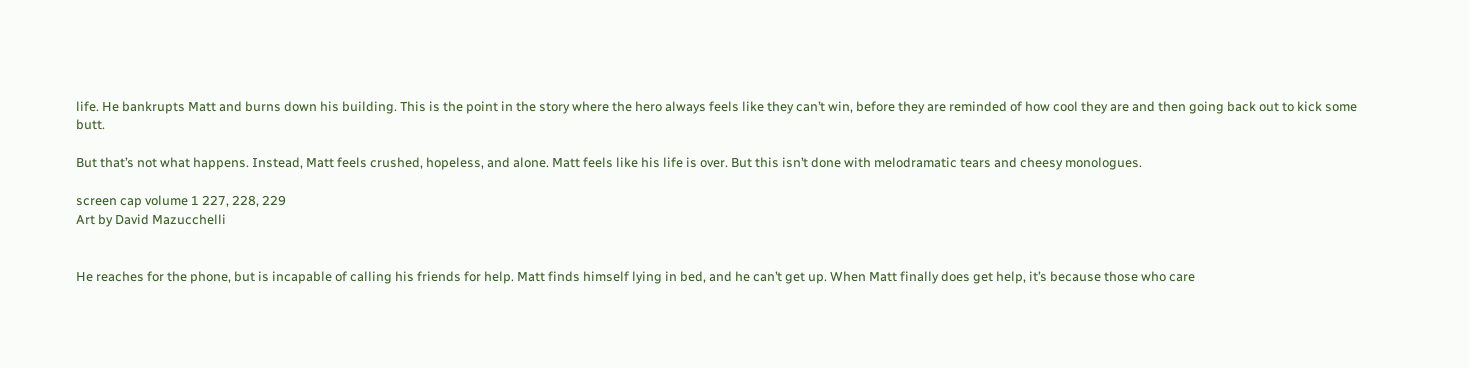life. He bankrupts Matt and burns down his building. This is the point in the story where the hero always feels like they can’t win, before they are reminded of how cool they are and then going back out to kick some butt.

But that’s not what happens. Instead, Matt feels crushed, hopeless, and alone. Matt feels like his life is over. But this isn’t done with melodramatic tears and cheesy monologues.

screen cap volume 1 227, 228, 229
Art by David Mazucchelli


He reaches for the phone, but is incapable of calling his friends for help. Matt finds himself lying in bed, and he can’t get up. When Matt finally does get help, it’s because those who care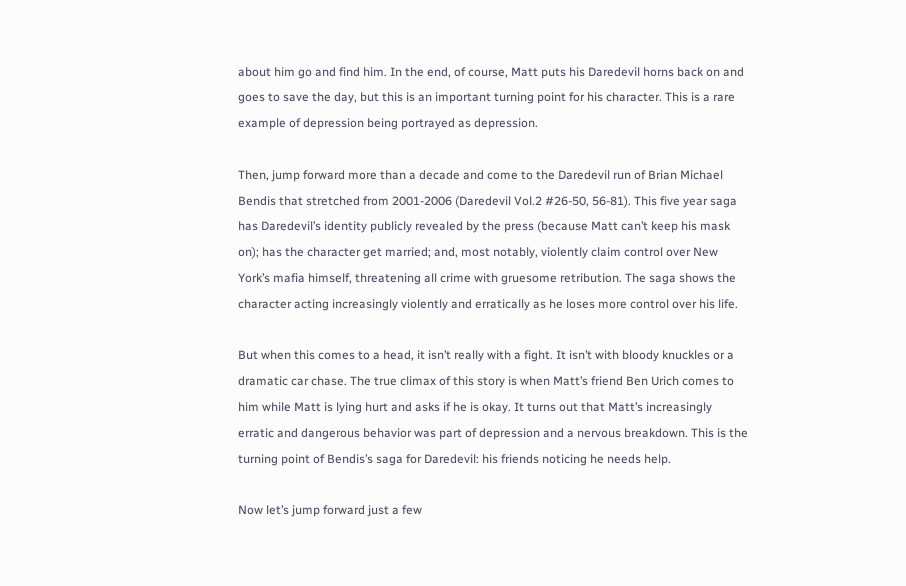about him go and find him. In the end, of course, Matt puts his Daredevil horns back on and goes to save the day, but this is an important turning point for his character. This is a rare example of depression being portrayed as depression.

Then, jump forward more than a decade and come to the Daredevil run of Brian Michael Bendis that stretched from 2001-2006 (Daredevil Vol.2 #26-50, 56-81). This five year saga has Daredevil’s identity publicly revealed by the press (because Matt can’t keep his mask on); has the character get married; and, most notably, violently claim control over New York’s mafia himself, threatening all crime with gruesome retribution. The saga shows the character acting increasingly violently and erratically as he loses more control over his life.

But when this comes to a head, it isn’t really with a fight. It isn’t with bloody knuckles or a dramatic car chase. The true climax of this story is when Matt’s friend Ben Urich comes to him while Matt is lying hurt and asks if he is okay. It turns out that Matt’s increasingly erratic and dangerous behavior was part of depression and a nervous breakdown. This is the turning point of Bendis’s saga for Daredevil: his friends noticing he needs help.

Now let’s jump forward just a few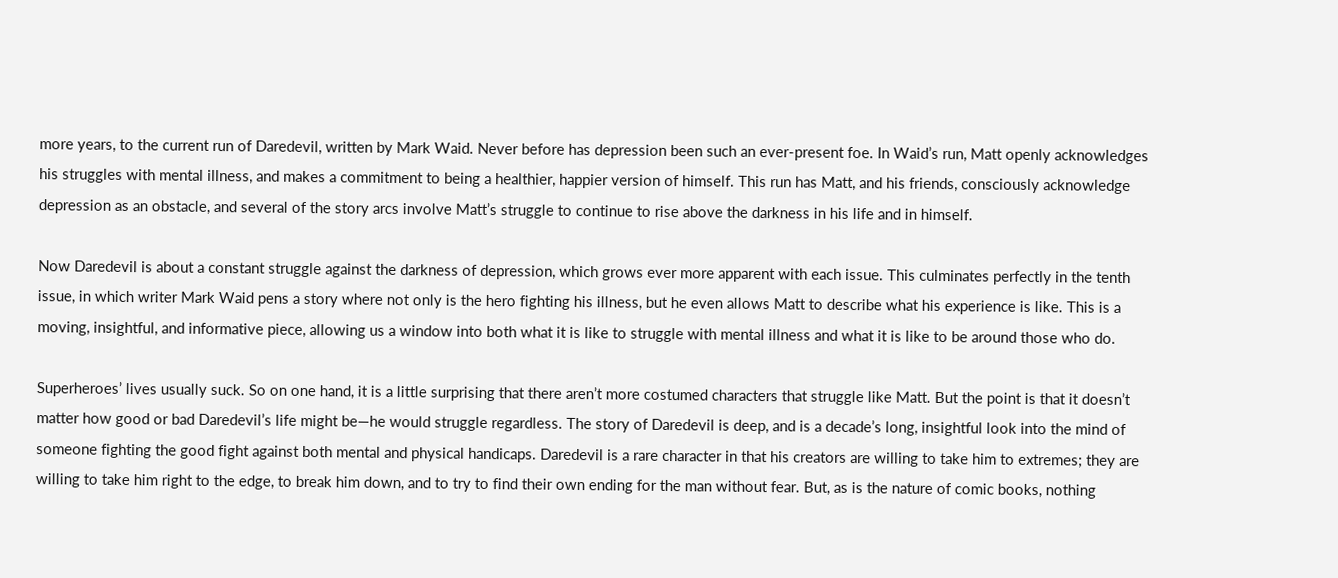more years, to the current run of Daredevil, written by Mark Waid. Never before has depression been such an ever-present foe. In Waid’s run, Matt openly acknowledges his struggles with mental illness, and makes a commitment to being a healthier, happier version of himself. This run has Matt, and his friends, consciously acknowledge depression as an obstacle, and several of the story arcs involve Matt’s struggle to continue to rise above the darkness in his life and in himself.

Now Daredevil is about a constant struggle against the darkness of depression, which grows ever more apparent with each issue. This culminates perfectly in the tenth issue, in which writer Mark Waid pens a story where not only is the hero fighting his illness, but he even allows Matt to describe what his experience is like. This is a moving, insightful, and informative piece, allowing us a window into both what it is like to struggle with mental illness and what it is like to be around those who do.

Superheroes’ lives usually suck. So on one hand, it is a little surprising that there aren’t more costumed characters that struggle like Matt. But the point is that it doesn’t matter how good or bad Daredevil’s life might be—he would struggle regardless. The story of Daredevil is deep, and is a decade’s long, insightful look into the mind of someone fighting the good fight against both mental and physical handicaps. Daredevil is a rare character in that his creators are willing to take him to extremes; they are willing to take him right to the edge, to break him down, and to try to find their own ending for the man without fear. But, as is the nature of comic books, nothing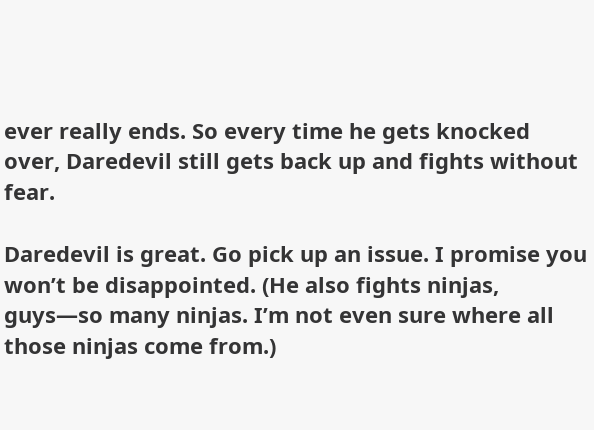ever really ends. So every time he gets knocked over, Daredevil still gets back up and fights without fear.

Daredevil is great. Go pick up an issue. I promise you won’t be disappointed. (He also fights ninjas, guys—so many ninjas. I’m not even sure where all those ninjas come from.)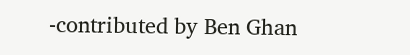-contributed by Ben Ghan